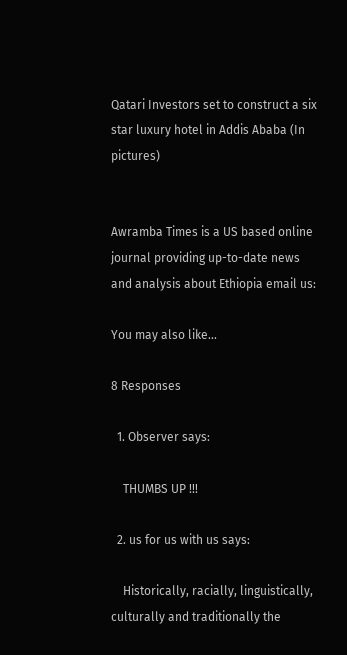Qatari Investors set to construct a six star luxury hotel in Addis Ababa (In pictures)


Awramba Times is a US based online journal providing up-to-date news and analysis about Ethiopia email us:

You may also like...

8 Responses

  1. Observer says:

    THUMBS UP !!!

  2. us for us with us says:

    Historically, racially, linguistically, culturally and traditionally the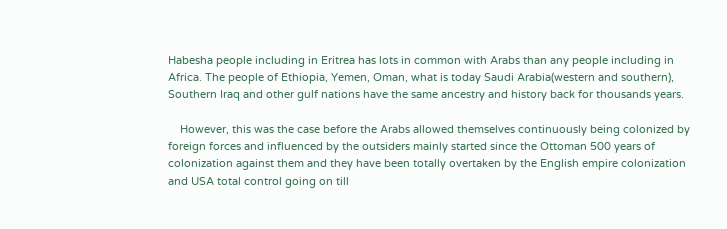Habesha people including in Eritrea has lots in common with Arabs than any people including in Africa. The people of Ethiopia, Yemen, Oman, what is today Saudi Arabia(western and southern), Southern Iraq and other gulf nations have the same ancestry and history back for thousands years.

    However, this was the case before the Arabs allowed themselves continuously being colonized by foreign forces and influenced by the outsiders mainly started since the Ottoman 500 years of colonization against them and they have been totally overtaken by the English empire colonization and USA total control going on till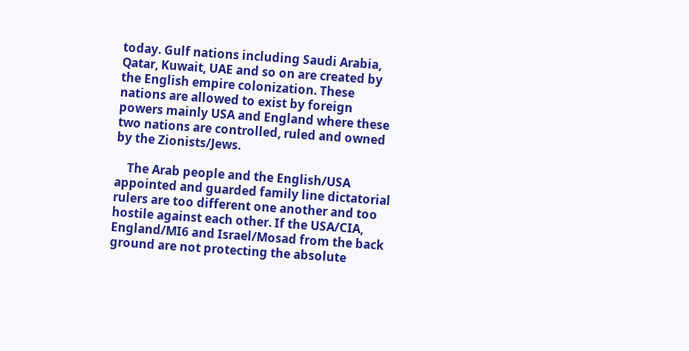today. Gulf nations including Saudi Arabia, Qatar, Kuwait, UAE and so on are created by the English empire colonization. These nations are allowed to exist by foreign powers mainly USA and England where these two nations are controlled, ruled and owned by the Zionists/Jews.

    The Arab people and the English/USA appointed and guarded family line dictatorial rulers are too different one another and too hostile against each other. If the USA/CIA, England/MI6 and Israel/Mosad from the back ground are not protecting the absolute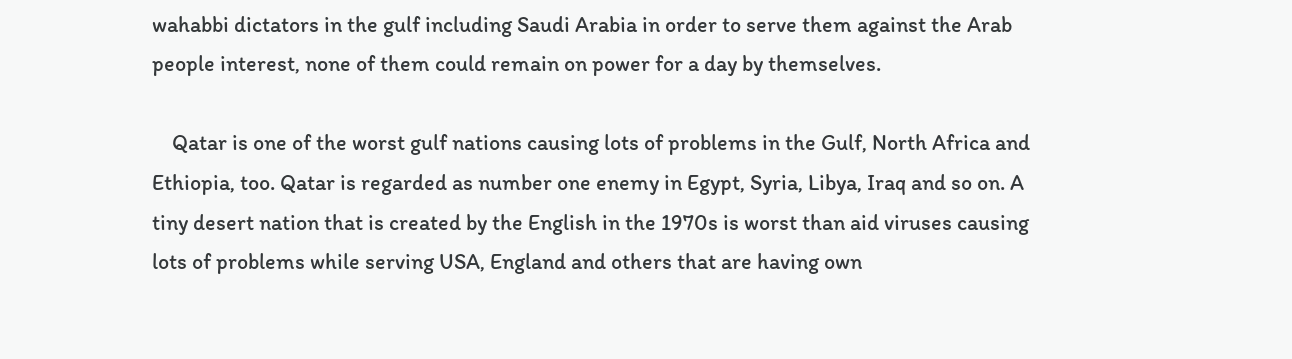wahabbi dictators in the gulf including Saudi Arabia in order to serve them against the Arab people interest, none of them could remain on power for a day by themselves.

    Qatar is one of the worst gulf nations causing lots of problems in the Gulf, North Africa and Ethiopia, too. Qatar is regarded as number one enemy in Egypt, Syria, Libya, Iraq and so on. A tiny desert nation that is created by the English in the 1970s is worst than aid viruses causing lots of problems while serving USA, England and others that are having own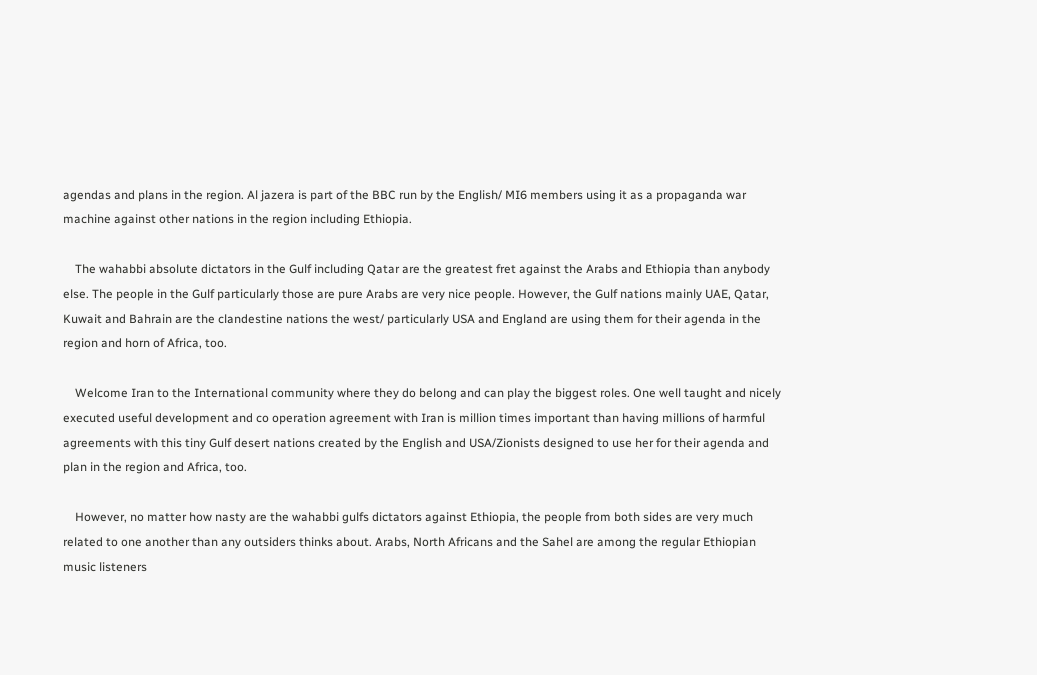agendas and plans in the region. Al jazera is part of the BBC run by the English/ MI6 members using it as a propaganda war machine against other nations in the region including Ethiopia.

    The wahabbi absolute dictators in the Gulf including Qatar are the greatest fret against the Arabs and Ethiopia than anybody else. The people in the Gulf particularly those are pure Arabs are very nice people. However, the Gulf nations mainly UAE, Qatar, Kuwait and Bahrain are the clandestine nations the west/ particularly USA and England are using them for their agenda in the region and horn of Africa, too.

    Welcome Iran to the International community where they do belong and can play the biggest roles. One well taught and nicely executed useful development and co operation agreement with Iran is million times important than having millions of harmful agreements with this tiny Gulf desert nations created by the English and USA/Zionists designed to use her for their agenda and plan in the region and Africa, too.

    However, no matter how nasty are the wahabbi gulfs dictators against Ethiopia, the people from both sides are very much related to one another than any outsiders thinks about. Arabs, North Africans and the Sahel are among the regular Ethiopian music listeners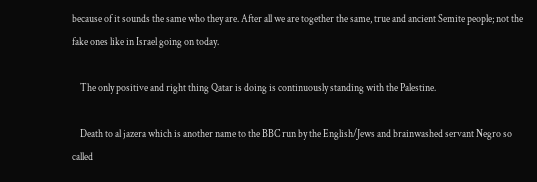because of it sounds the same who they are. After all we are together the same, true and ancient Semite people; not the fake ones like in Israel going on today.

    The only positive and right thing Qatar is doing is continuously standing with the Palestine.

    Death to al jazera which is another name to the BBC run by the English/Jews and brainwashed servant Negro so called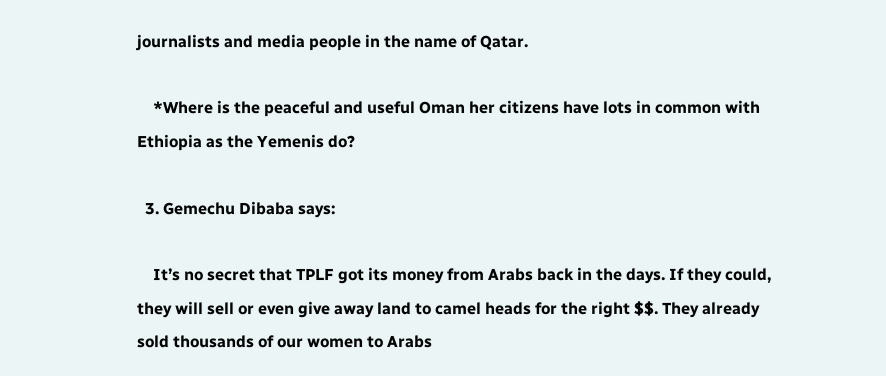journalists and media people in the name of Qatar.

    *Where is the peaceful and useful Oman her citizens have lots in common with Ethiopia as the Yemenis do?

  3. Gemechu Dibaba says:

    It’s no secret that TPLF got its money from Arabs back in the days. If they could, they will sell or even give away land to camel heads for the right $$. They already sold thousands of our women to Arabs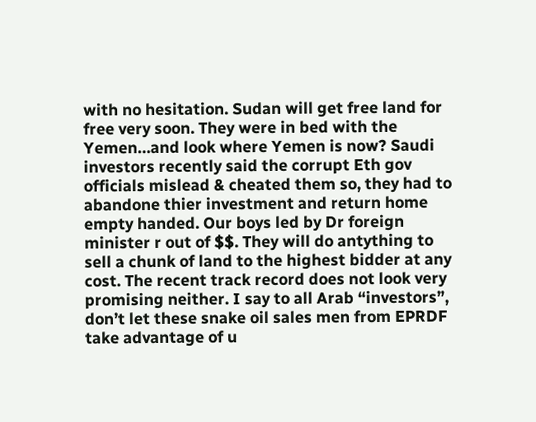with no hesitation. Sudan will get free land for free very soon. They were in bed with the Yemen…and look where Yemen is now? Saudi investors recently said the corrupt Eth gov officials mislead & cheated them so, they had to abandone thier investment and return home empty handed. Our boys led by Dr foreign minister r out of $$. They will do antything to sell a chunk of land to the highest bidder at any cost. The recent track record does not look very promising neither. I say to all Arab “investors”, don’t let these snake oil sales men from EPRDF take advantage of u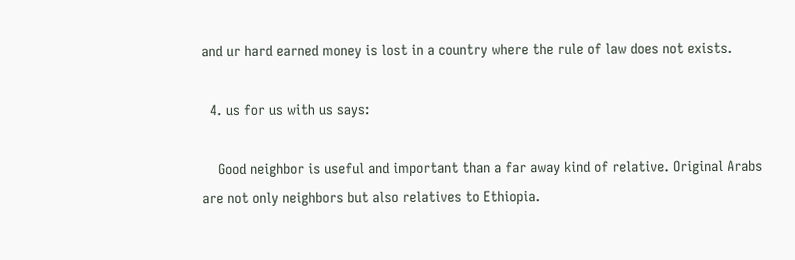and ur hard earned money is lost in a country where the rule of law does not exists.

  4. us for us with us says:

    Good neighbor is useful and important than a far away kind of relative. Original Arabs are not only neighbors but also relatives to Ethiopia.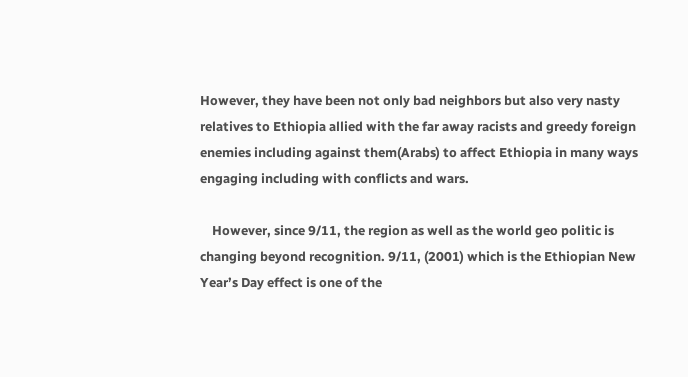However, they have been not only bad neighbors but also very nasty relatives to Ethiopia allied with the far away racists and greedy foreign enemies including against them(Arabs) to affect Ethiopia in many ways engaging including with conflicts and wars.

    However, since 9/11, the region as well as the world geo politic is changing beyond recognition. 9/11, (2001) which is the Ethiopian New Year’s Day effect is one of the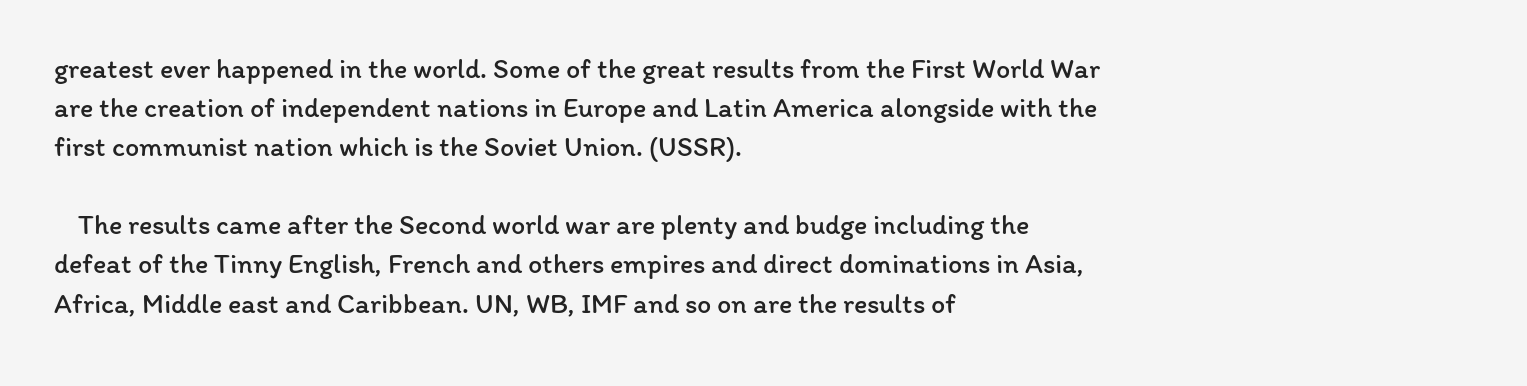greatest ever happened in the world. Some of the great results from the First World War are the creation of independent nations in Europe and Latin America alongside with the first communist nation which is the Soviet Union. (USSR).

    The results came after the Second world war are plenty and budge including the defeat of the Tinny English, French and others empires and direct dominations in Asia, Africa, Middle east and Caribbean. UN, WB, IMF and so on are the results of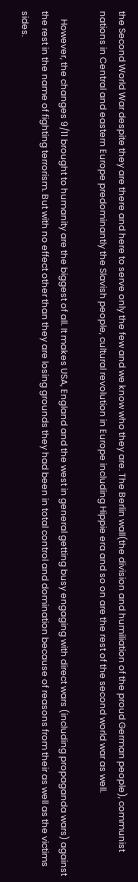the Second World War despite they are there and here to serve only the few and we know who they are. The Berlin wall(the division and humiliation of the proud German people), communist nations in Central and eastern Europe predominantly the Slavish people, cultural revolution in Europe including Hippie era and so on are the rest of the second world war as well.

    However, the changes 9/11 brought to humanity are the biggest of all. It makes USA, England and the west in general getting busy engaging with direct wars (including propaganda wars) against the rest in the name of fighting terrorism. But with no effect other than they are losing grounds they had been in total control and domination because of reasons from their as well as the victims sides.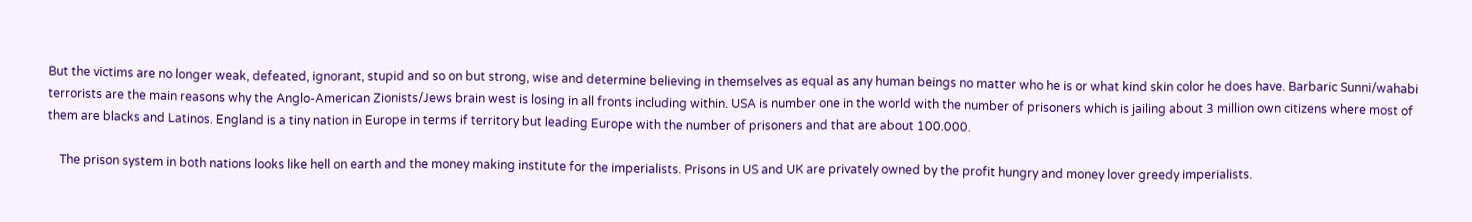But the victims are no longer weak, defeated, ignorant, stupid and so on but strong, wise and determine believing in themselves as equal as any human beings no matter who he is or what kind skin color he does have. Barbaric Sunni/wahabi terrorists are the main reasons why the Anglo-American Zionists/Jews brain west is losing in all fronts including within. USA is number one in the world with the number of prisoners which is jailing about 3 million own citizens where most of them are blacks and Latinos. England is a tiny nation in Europe in terms if territory but leading Europe with the number of prisoners and that are about 100.000.

    The prison system in both nations looks like hell on earth and the money making institute for the imperialists. Prisons in US and UK are privately owned by the profit hungry and money lover greedy imperialists.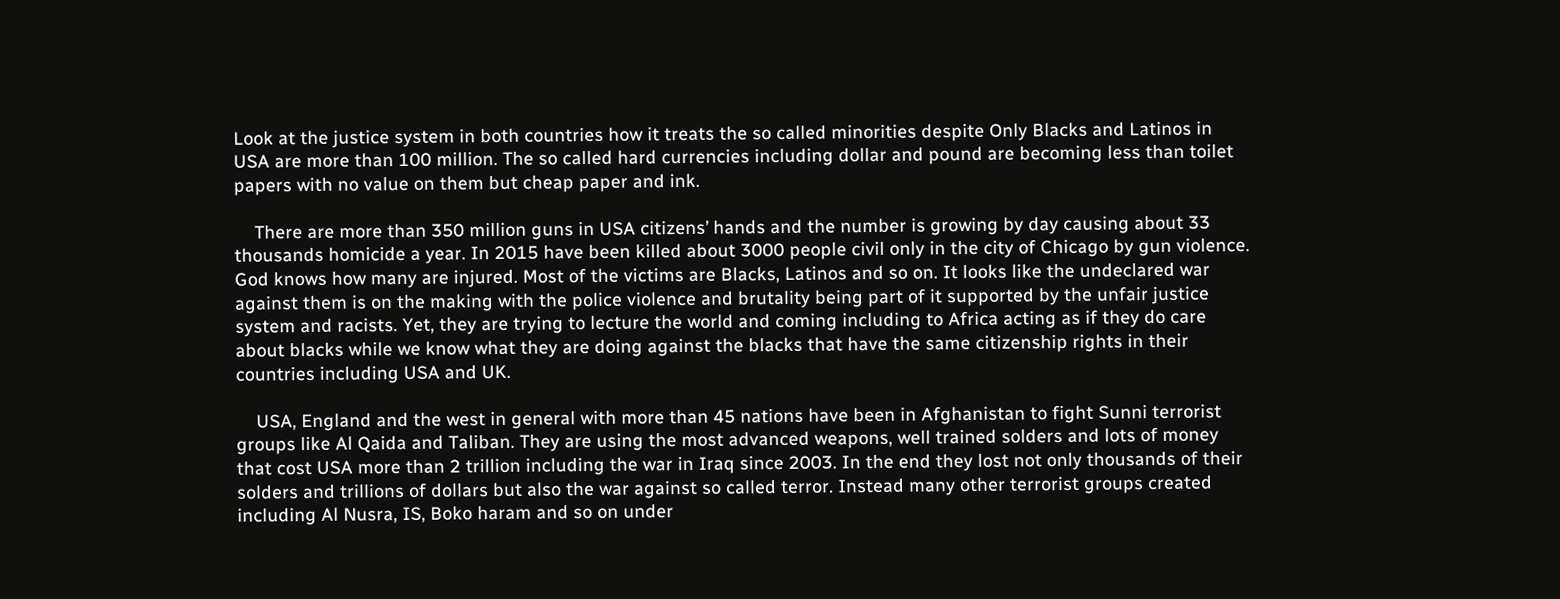Look at the justice system in both countries how it treats the so called minorities despite Only Blacks and Latinos in USA are more than 100 million. The so called hard currencies including dollar and pound are becoming less than toilet papers with no value on them but cheap paper and ink.

    There are more than 350 million guns in USA citizens’ hands and the number is growing by day causing about 33 thousands homicide a year. In 2015 have been killed about 3000 people civil only in the city of Chicago by gun violence. God knows how many are injured. Most of the victims are Blacks, Latinos and so on. It looks like the undeclared war against them is on the making with the police violence and brutality being part of it supported by the unfair justice system and racists. Yet, they are trying to lecture the world and coming including to Africa acting as if they do care about blacks while we know what they are doing against the blacks that have the same citizenship rights in their countries including USA and UK.

    USA, England and the west in general with more than 45 nations have been in Afghanistan to fight Sunni terrorist groups like Al Qaida and Taliban. They are using the most advanced weapons, well trained solders and lots of money that cost USA more than 2 trillion including the war in Iraq since 2003. In the end they lost not only thousands of their solders and trillions of dollars but also the war against so called terror. Instead many other terrorist groups created including Al Nusra, IS, Boko haram and so on under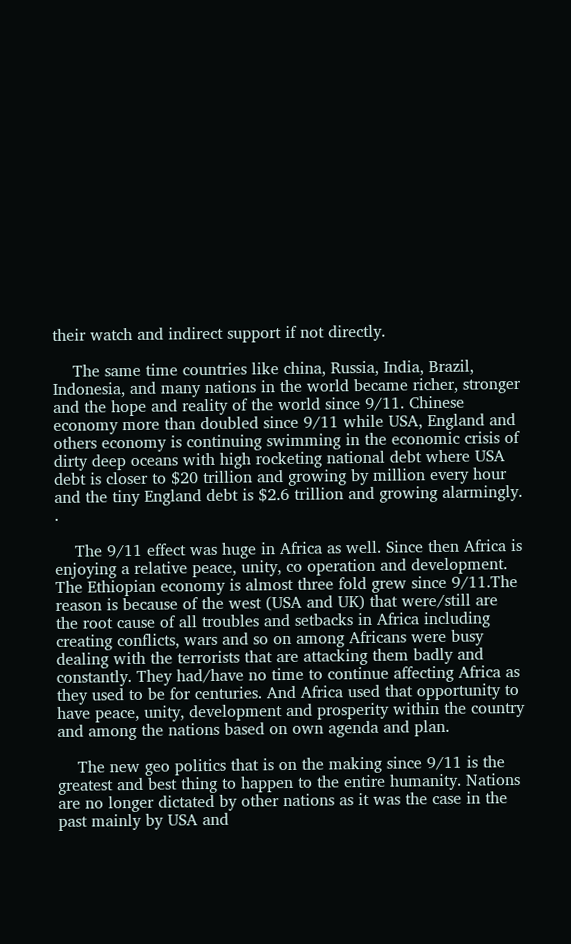their watch and indirect support if not directly.

    The same time countries like china, Russia, India, Brazil, Indonesia, and many nations in the world became richer, stronger and the hope and reality of the world since 9/11. Chinese economy more than doubled since 9/11 while USA, England and others economy is continuing swimming in the economic crisis of dirty deep oceans with high rocketing national debt where USA debt is closer to $20 trillion and growing by million every hour and the tiny England debt is $2.6 trillion and growing alarmingly. .

    The 9/11 effect was huge in Africa as well. Since then Africa is enjoying a relative peace, unity, co operation and development. The Ethiopian economy is almost three fold grew since 9/11.The reason is because of the west (USA and UK) that were/still are the root cause of all troubles and setbacks in Africa including creating conflicts, wars and so on among Africans were busy dealing with the terrorists that are attacking them badly and constantly. They had/have no time to continue affecting Africa as they used to be for centuries. And Africa used that opportunity to have peace, unity, development and prosperity within the country and among the nations based on own agenda and plan.

    The new geo politics that is on the making since 9/11 is the greatest and best thing to happen to the entire humanity. Nations are no longer dictated by other nations as it was the case in the past mainly by USA and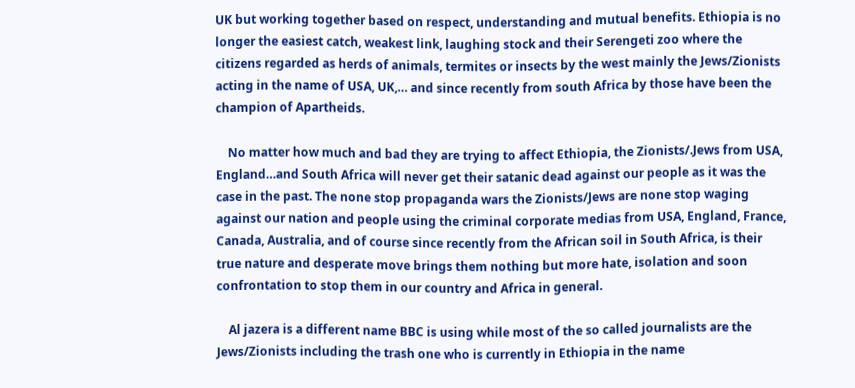UK but working together based on respect, understanding and mutual benefits. Ethiopia is no longer the easiest catch, weakest link, laughing stock and their Serengeti zoo where the citizens regarded as herds of animals, termites or insects by the west mainly the Jews/Zionists acting in the name of USA, UK,… and since recently from south Africa by those have been the champion of Apartheids.

    No matter how much and bad they are trying to affect Ethiopia, the Zionists/.Jews from USA, England…and South Africa will never get their satanic dead against our people as it was the case in the past. The none stop propaganda wars the Zionists/Jews are none stop waging against our nation and people using the criminal corporate medias from USA, England, France, Canada, Australia, and of course since recently from the African soil in South Africa, is their true nature and desperate move brings them nothing but more hate, isolation and soon confrontation to stop them in our country and Africa in general.

    Al jazera is a different name BBC is using while most of the so called journalists are the Jews/Zionists including the trash one who is currently in Ethiopia in the name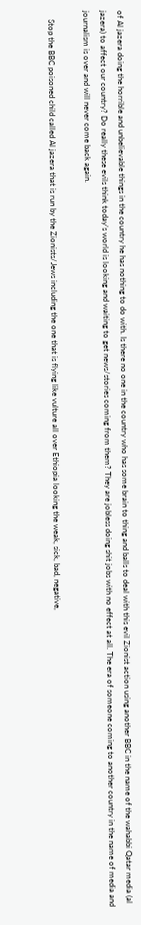of Al jazera doing the horrible and unbelievable things in the country he has nothing to do with. Is there no one in the country who has some brain to thing and balls to deal with this evil Zionist action using another BBC in the name of the wahabbi Qatar media (al jazera) to affect our country? Do really these evils think today’s world is looking and waiting to get news/stories coming from them? They are jobless doing shit jobs with no effect at all. The era of someone coming to another country in the name of media and journalism is over and will never come back again.

    Stop the BBC poisoned child called Al jazera that is run by the Zionists/Jews including the one that is flying like vulture all over Ethiopia looking the weak, sick, bad, negative,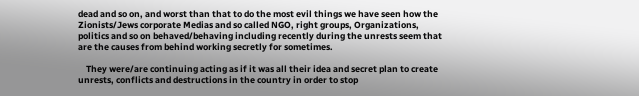dead and so on, and worst than that to do the most evil things we have seen how the Zionists/Jews corporate Medias and so called NGO, right groups, Organizations, politics and so on behaved/behaving including recently during the unrests seem that are the causes from behind working secretly for sometimes.

    They were/are continuing acting as if it was all their idea and secret plan to create unrests, conflicts and destructions in the country in order to stop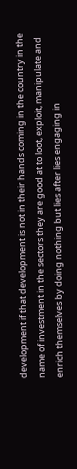development if that development is not in their hands coming in the country in the name of investment in the sectors they are good at to loot, exploit, manipulate and enrich themselves by doing nothing but lies after lies engaging in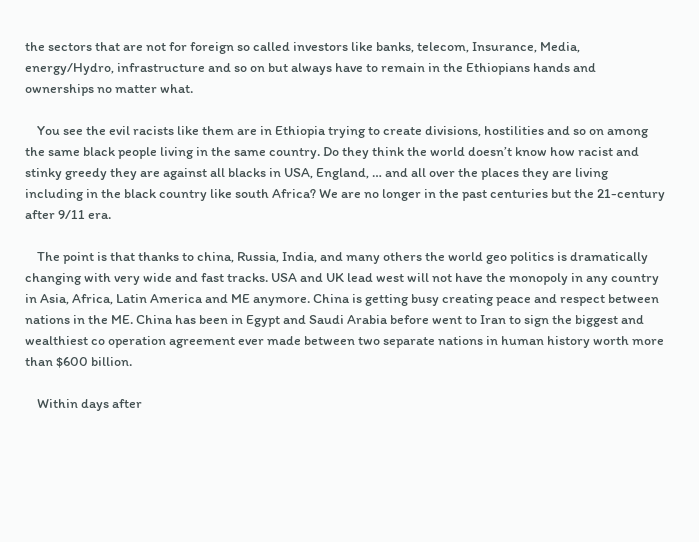the sectors that are not for foreign so called investors like banks, telecom, Insurance, Media, energy/Hydro, infrastructure and so on but always have to remain in the Ethiopians hands and ownerships no matter what.

    You see the evil racists like them are in Ethiopia trying to create divisions, hostilities and so on among the same black people living in the same country. Do they think the world doesn’t know how racist and stinky greedy they are against all blacks in USA, England, … and all over the places they are living including in the black country like south Africa? We are no longer in the past centuries but the 21-century after 9/11 era.

    The point is that thanks to china, Russia, India, and many others the world geo politics is dramatically changing with very wide and fast tracks. USA and UK lead west will not have the monopoly in any country in Asia, Africa, Latin America and ME anymore. China is getting busy creating peace and respect between nations in the ME. China has been in Egypt and Saudi Arabia before went to Iran to sign the biggest and wealthiest co operation agreement ever made between two separate nations in human history worth more than $600 billion.

    Within days after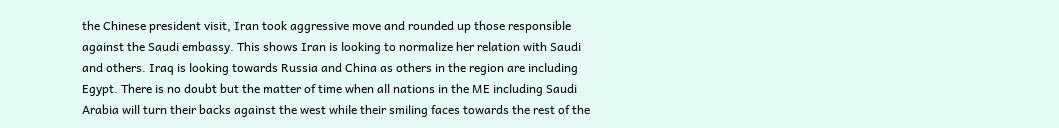the Chinese president visit, Iran took aggressive move and rounded up those responsible against the Saudi embassy. This shows Iran is looking to normalize her relation with Saudi and others. Iraq is looking towards Russia and China as others in the region are including Egypt. There is no doubt but the matter of time when all nations in the ME including Saudi Arabia will turn their backs against the west while their smiling faces towards the rest of the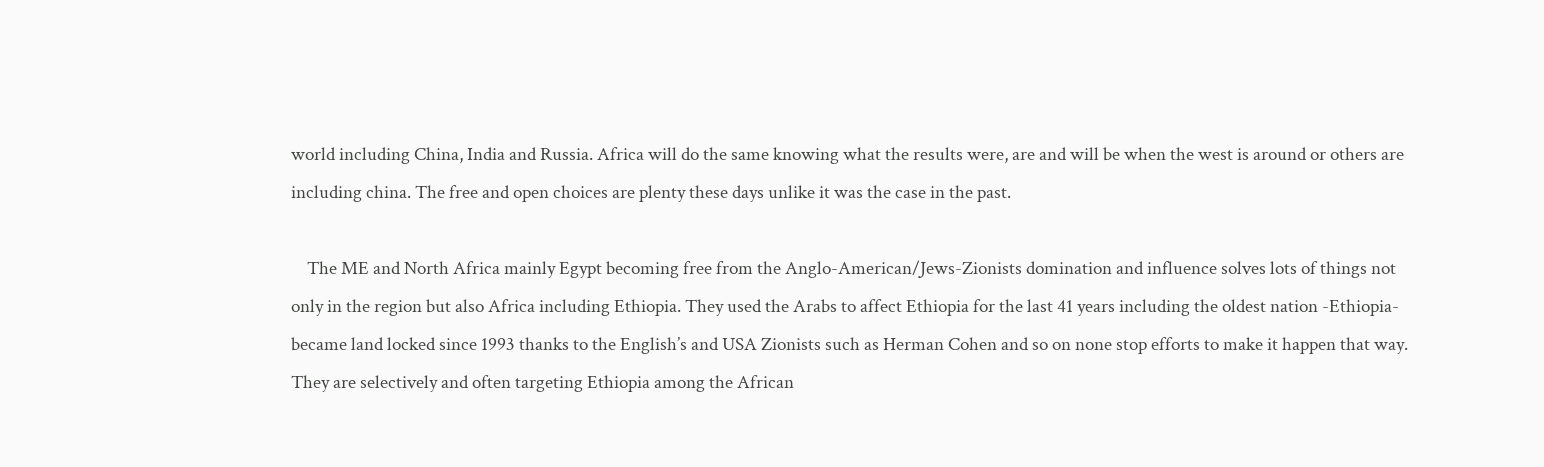world including China, India and Russia. Africa will do the same knowing what the results were, are and will be when the west is around or others are including china. The free and open choices are plenty these days unlike it was the case in the past.

    The ME and North Africa mainly Egypt becoming free from the Anglo-American/Jews-Zionists domination and influence solves lots of things not only in the region but also Africa including Ethiopia. They used the Arabs to affect Ethiopia for the last 41 years including the oldest nation -Ethiopia- became land locked since 1993 thanks to the English’s and USA Zionists such as Herman Cohen and so on none stop efforts to make it happen that way. They are selectively and often targeting Ethiopia among the African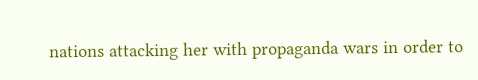nations attacking her with propaganda wars in order to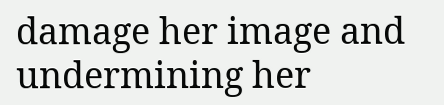damage her image and undermining her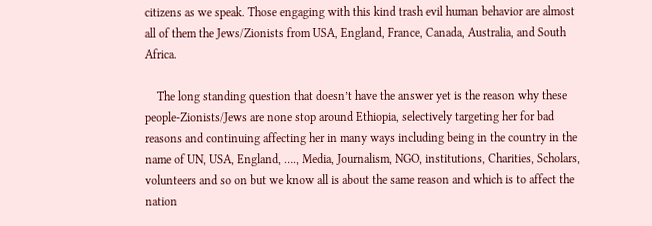citizens as we speak. Those engaging with this kind trash evil human behavior are almost all of them the Jews/Zionists from USA, England, France, Canada, Australia, and South Africa.

    The long standing question that doesn’t have the answer yet is the reason why these people-Zionists/Jews are none stop around Ethiopia, selectively targeting her for bad reasons and continuing affecting her in many ways including being in the country in the name of UN, USA, England, …., Media, Journalism, NGO, institutions, Charities, Scholars, volunteers and so on but we know all is about the same reason and which is to affect the nation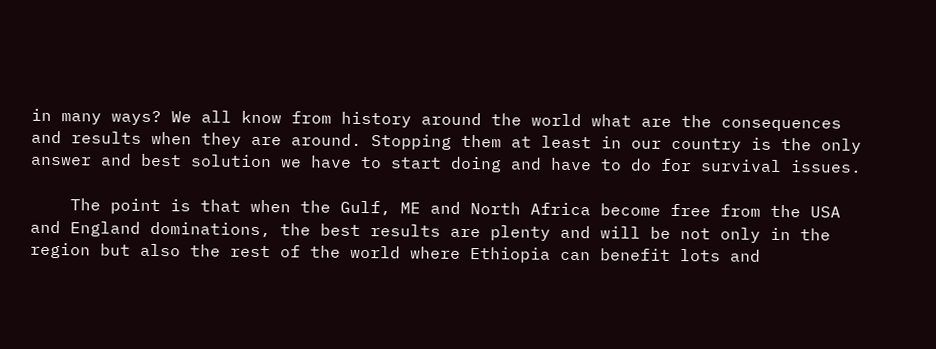in many ways? We all know from history around the world what are the consequences and results when they are around. Stopping them at least in our country is the only answer and best solution we have to start doing and have to do for survival issues.

    The point is that when the Gulf, ME and North Africa become free from the USA and England dominations, the best results are plenty and will be not only in the region but also the rest of the world where Ethiopia can benefit lots and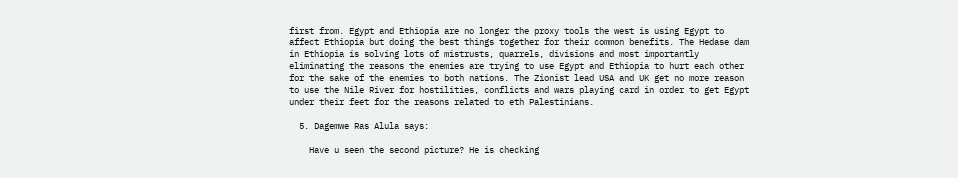first from. Egypt and Ethiopia are no longer the proxy tools the west is using Egypt to affect Ethiopia but doing the best things together for their common benefits. The Hedase dam in Ethiopia is solving lots of mistrusts, quarrels, divisions and most importantly eliminating the reasons the enemies are trying to use Egypt and Ethiopia to hurt each other for the sake of the enemies to both nations. The Zionist lead USA and UK get no more reason to use the Nile River for hostilities, conflicts and wars playing card in order to get Egypt under their feet for the reasons related to eth Palestinians.

  5. Dagemwe Ras Alula says:

    Have u seen the second picture? He is checking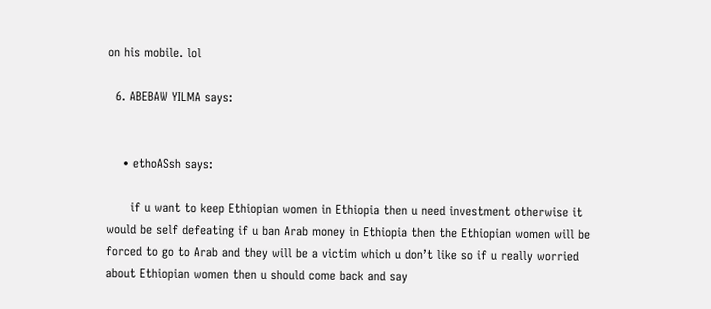on his mobile. lol

  6. ABEBAW YILMA says:


    • ethoASsh says:

      if u want to keep Ethiopian women in Ethiopia then u need investment otherwise it would be self defeating if u ban Arab money in Ethiopia then the Ethiopian women will be forced to go to Arab and they will be a victim which u don’t like so if u really worried about Ethiopian women then u should come back and say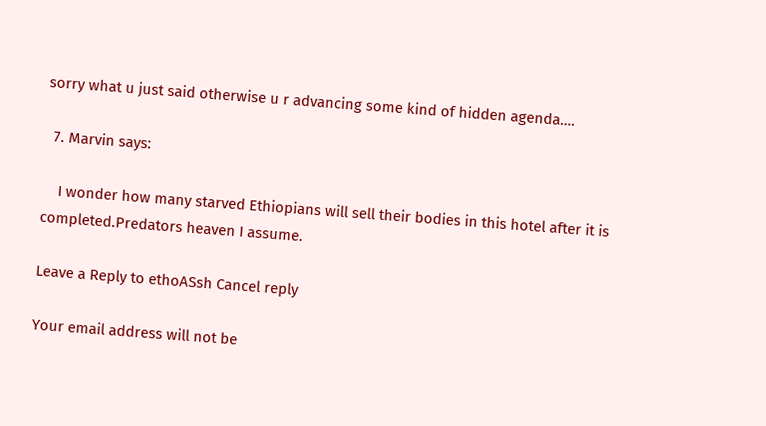sorry what u just said otherwise u r advancing some kind of hidden agenda….

  7. Marvin says:

    I wonder how many starved Ethiopians will sell their bodies in this hotel after it is completed.Predators heaven I assume.

Leave a Reply to ethoASsh Cancel reply

Your email address will not be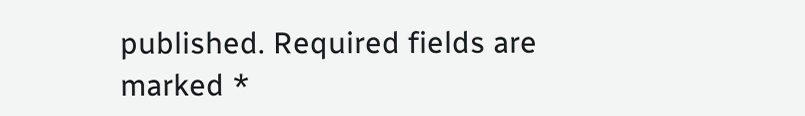published. Required fields are marked *